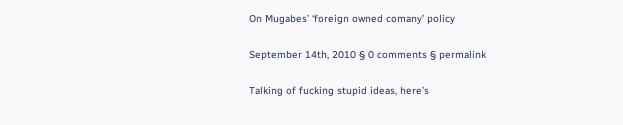On Mugabes’ ‘foreign owned comany’ policy

September 14th, 2010 § 0 comments § permalink

Talking of fucking stupid ideas, here’s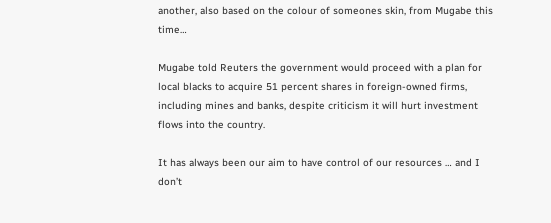another, also based on the colour of someones skin, from Mugabe this time…

Mugabe told Reuters the government would proceed with a plan for local blacks to acquire 51 percent shares in foreign-owned firms, including mines and banks, despite criticism it will hurt investment flows into the country.

It has always been our aim to have control of our resources … and I don’t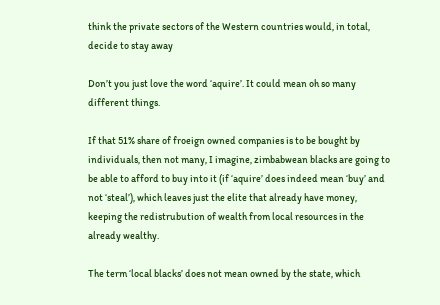think the private sectors of the Western countries would, in total, decide to stay away

Don’t you just love the word ‘aquire’. It could mean oh so many different things.

If that 51% share of froeign owned companies is to be bought by individuals, then not many, I imagine, zimbabwean blacks are going to be able to afford to buy into it (if ‘aquire’ does indeed mean ‘buy’ and not ‘steal’), which leaves just the elite that already have money, keeping the redistrubution of wealth from local resources in the already wealthy.

The term ‘local blacks’ does not mean owned by the state, which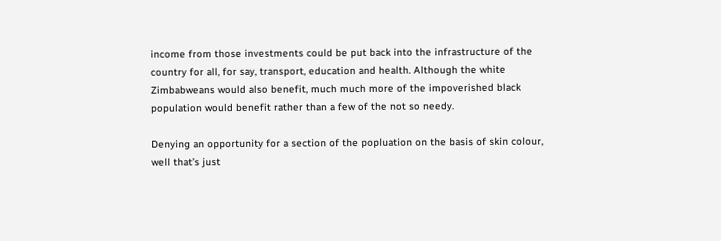income from those investments could be put back into the infrastructure of the country for all, for say, transport, education and health. Although the white Zimbabweans would also benefit, much much more of the impoverished black population would benefit rather than a few of the not so needy.

Denying an opportunity for a section of the popluation on the basis of skin colour, well that’s just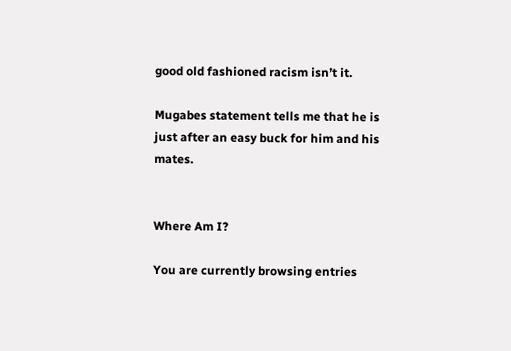good old fashioned racism isn’t it.

Mugabes statement tells me that he is just after an easy buck for him and his mates.


Where Am I?

You are currently browsing entries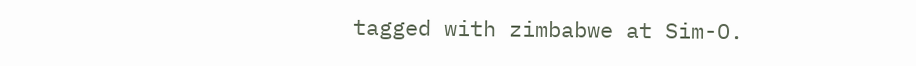tagged with zimbabwe at Sim-O.